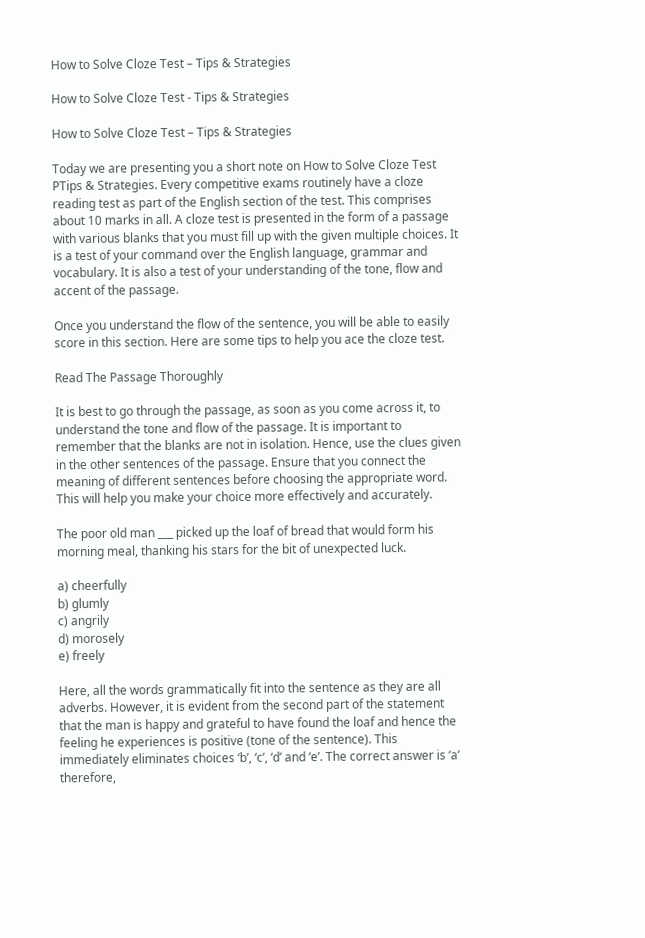How to Solve Cloze Test – Tips & Strategies

How to Solve Cloze Test - Tips & Strategies

How to Solve Cloze Test – Tips & Strategies

Today we are presenting you a short note on How to Solve Cloze Test РTips & Strategies. Every competitive exams routinely have a cloze reading test as part of the English section of the test. This comprises about 10 marks in all. A cloze test is presented in the form of a passage with various blanks that you must fill up with the given multiple choices. It is a test of your command over the English language, grammar and vocabulary. It is also a test of your understanding of the tone, flow and accent of the passage.

Once you understand the flow of the sentence, you will be able to easily score in this section. Here are some tips to help you ace the cloze test.

Read The Passage Thoroughly

It is best to go through the passage, as soon as you come across it, to understand the tone and flow of the passage. It is important to remember that the blanks are not in isolation. Hence, use the clues given in the other sentences of the passage. Ensure that you connect the meaning of different sentences before choosing the appropriate word. This will help you make your choice more effectively and accurately.

The poor old man ___ picked up the loaf of bread that would form his morning meal, thanking his stars for the bit of unexpected luck.

a) cheerfully
b) glumly
c) angrily
d) morosely
e) freely

Here, all the words grammatically fit into the sentence as they are all adverbs. However, it is evident from the second part of the statement that the man is happy and grateful to have found the loaf and hence the feeling he experiences is positive (tone of the sentence). This immediately eliminates choices ‘b’, ‘c’, ‘d’ and ‘e’. The correct answer is ‘a’ therefore,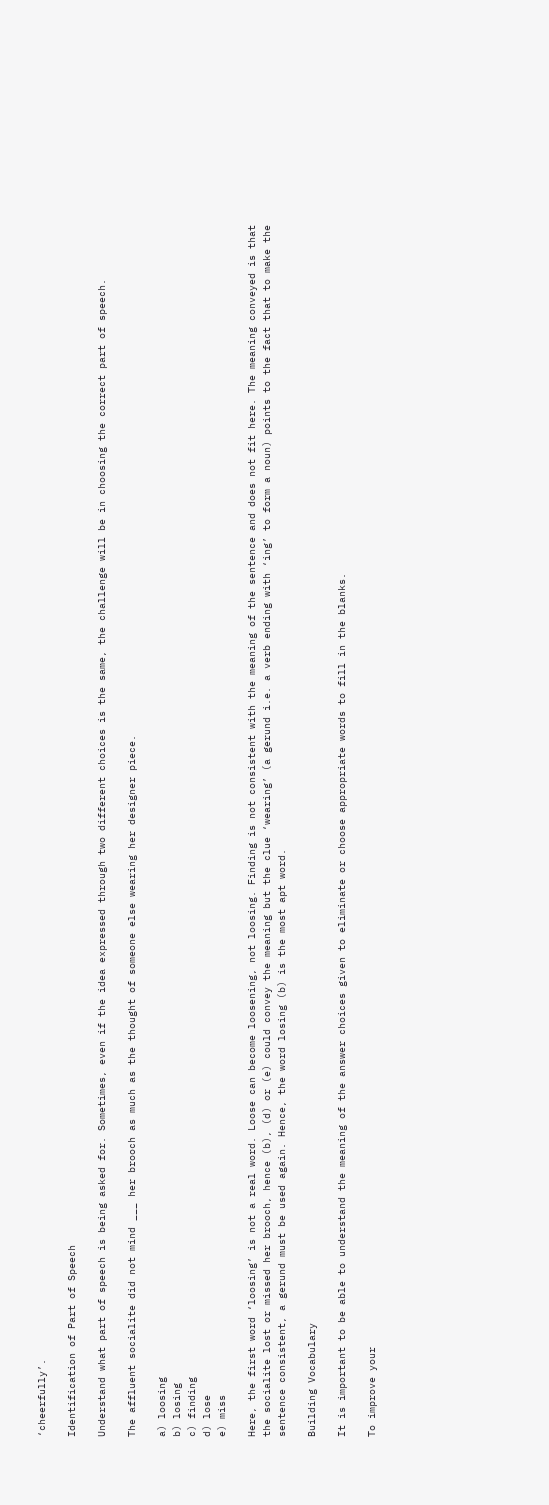‘cheerfully’.

Identification of Part of Speech

Understand what part of speech is being asked for. Sometimes, even if the idea expressed through two different choices is the same, the challenge will be in choosing the correct part of speech.

The affluent socialite did not mind ___ her brooch as much as the thought of someone else wearing her designer piece.

a) loosing
b) losing
c) finding
d) lose
e) miss

Here, the first word ‘loosing’ is not a real word. Loose can become loosening, not loosing. Finding is not consistent with the meaning of the sentence and does not fit here. The meaning conveyed is that the socialite lost or missed her brooch, hence (b), (d) or (e) could convey the meaning but the clue ‘wearing’ (a gerund i.e. a verb ending with ‘ing’ to form a noun) points to the fact that to make the sentence consistent, a gerund must be used again. Hence, the word losing (b) is the most apt word.

Building Vocabulary

It is important to be able to understand the meaning of the answer choices given to eliminate or choose appropriate words to fill in the blanks.

To improve your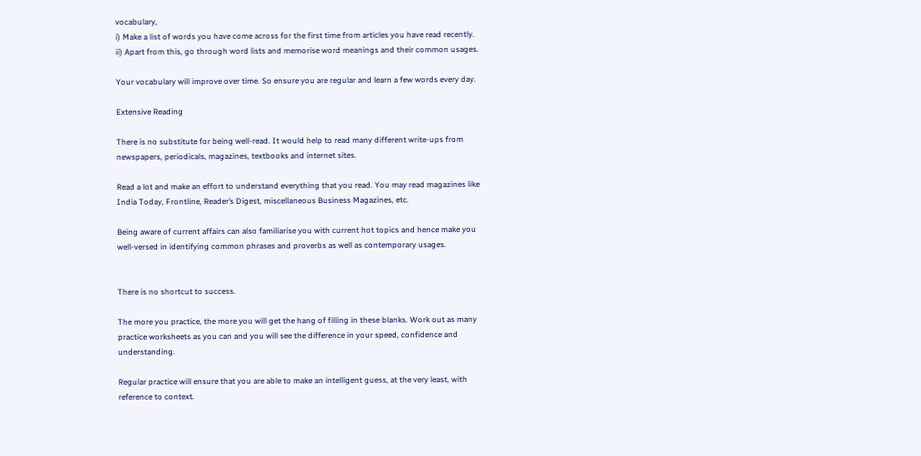vocabulary,
i) Make a list of words you have come across for the first time from articles you have read recently.
ii) Apart from this, go through word lists and memorise word meanings and their common usages.

Your vocabulary will improve over time. So ensure you are regular and learn a few words every day.

Extensive Reading

There is no substitute for being well-read. It would help to read many different write-ups from newspapers, periodicals, magazines, textbooks and internet sites.

Read a lot and make an effort to understand everything that you read. You may read magazines like India Today, Frontline, Reader’s Digest, miscellaneous Business Magazines, etc.

Being aware of current affairs can also familiarise you with current hot topics and hence make you well-versed in identifying common phrases and proverbs as well as contemporary usages.


There is no shortcut to success.

The more you practice, the more you will get the hang of filling in these blanks. Work out as many practice worksheets as you can and you will see the difference in your speed, confidence and understanding.

Regular practice will ensure that you are able to make an intelligent guess, at the very least, with reference to context.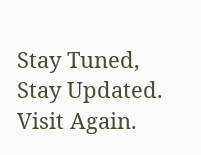Stay Tuned, Stay Updated. Visit Again.